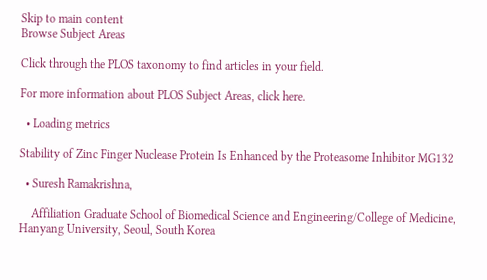Skip to main content
Browse Subject Areas

Click through the PLOS taxonomy to find articles in your field.

For more information about PLOS Subject Areas, click here.

  • Loading metrics

Stability of Zinc Finger Nuclease Protein Is Enhanced by the Proteasome Inhibitor MG132

  • Suresh Ramakrishna,

    Affiliation Graduate School of Biomedical Science and Engineering/College of Medicine, Hanyang University, Seoul, South Korea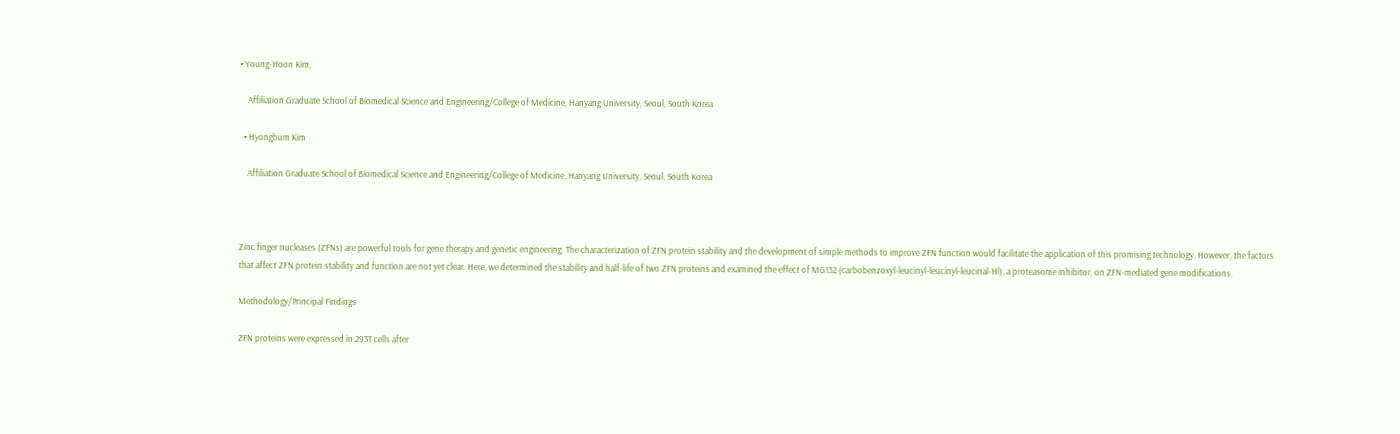• Young-Hoon Kim,

    Affiliation Graduate School of Biomedical Science and Engineering/College of Medicine, Hanyang University, Seoul, South Korea

  • Hyongbum Kim

    Affiliation Graduate School of Biomedical Science and Engineering/College of Medicine, Hanyang University, Seoul, South Korea



Zinc finger nucleases (ZFNs) are powerful tools for gene therapy and genetic engineering. The characterization of ZFN protein stability and the development of simple methods to improve ZFN function would facilitate the application of this promising technology. However, the factors that affect ZFN protein stability and function are not yet clear. Here, we determined the stability and half-life of two ZFN proteins and examined the effect of MG132 (carbobenzoxyl-leucinyl-leucinyl-leucinal-Hl), a proteasome inhibitor, on ZFN-mediated gene modifications.

Methodology/Principal Findings

ZFN proteins were expressed in 293T cells after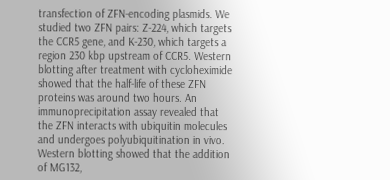transfection of ZFN-encoding plasmids. We studied two ZFN pairs: Z-224, which targets the CCR5 gene, and K-230, which targets a region 230 kbp upstream of CCR5. Western blotting after treatment with cycloheximide showed that the half-life of these ZFN proteins was around two hours. An immunoprecipitation assay revealed that the ZFN interacts with ubiquitin molecules and undergoes polyubiquitination in vivo. Western blotting showed that the addition of MG132,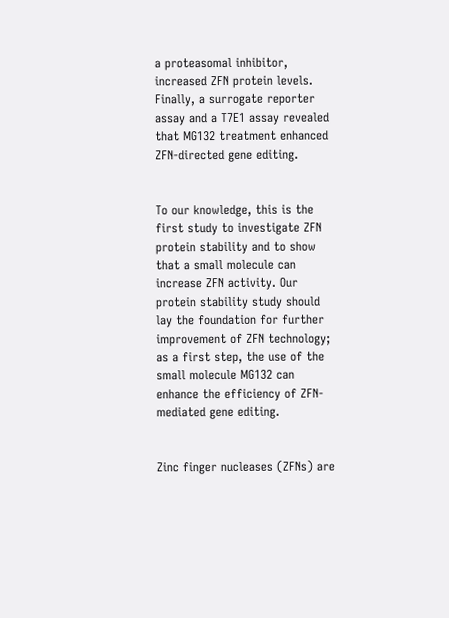a proteasomal inhibitor, increased ZFN protein levels. Finally, a surrogate reporter assay and a T7E1 assay revealed that MG132 treatment enhanced ZFN-directed gene editing.


To our knowledge, this is the first study to investigate ZFN protein stability and to show that a small molecule can increase ZFN activity. Our protein stability study should lay the foundation for further improvement of ZFN technology; as a first step, the use of the small molecule MG132 can enhance the efficiency of ZFN-mediated gene editing.


Zinc finger nucleases (ZFNs) are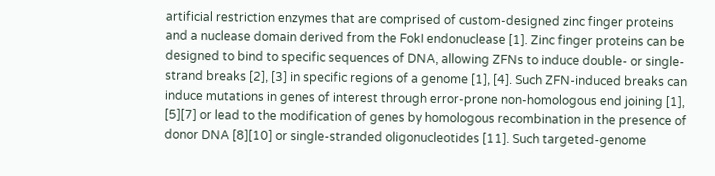artificial restriction enzymes that are comprised of custom-designed zinc finger proteins and a nuclease domain derived from the FokI endonuclease [1]. Zinc finger proteins can be designed to bind to specific sequences of DNA, allowing ZFNs to induce double- or single-strand breaks [2], [3] in specific regions of a genome [1], [4]. Such ZFN-induced breaks can induce mutations in genes of interest through error-prone non-homologous end joining [1], [5][7] or lead to the modification of genes by homologous recombination in the presence of donor DNA [8][10] or single-stranded oligonucleotides [11]. Such targeted-genome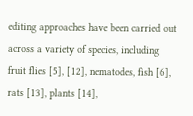editing approaches have been carried out across a variety of species, including fruit flies [5], [12], nematodes, fish [6], rats [13], plants [14],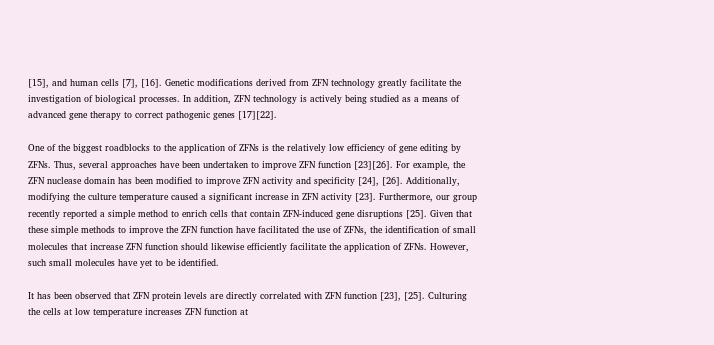[15], and human cells [7], [16]. Genetic modifications derived from ZFN technology greatly facilitate the investigation of biological processes. In addition, ZFN technology is actively being studied as a means of advanced gene therapy to correct pathogenic genes [17][22].

One of the biggest roadblocks to the application of ZFNs is the relatively low efficiency of gene editing by ZFNs. Thus, several approaches have been undertaken to improve ZFN function [23][26]. For example, the ZFN nuclease domain has been modified to improve ZFN activity and specificity [24], [26]. Additionally, modifying the culture temperature caused a significant increase in ZFN activity [23]. Furthermore, our group recently reported a simple method to enrich cells that contain ZFN-induced gene disruptions [25]. Given that these simple methods to improve the ZFN function have facilitated the use of ZFNs, the identification of small molecules that increase ZFN function should likewise efficiently facilitate the application of ZFNs. However, such small molecules have yet to be identified.

It has been observed that ZFN protein levels are directly correlated with ZFN function [23], [25]. Culturing the cells at low temperature increases ZFN function at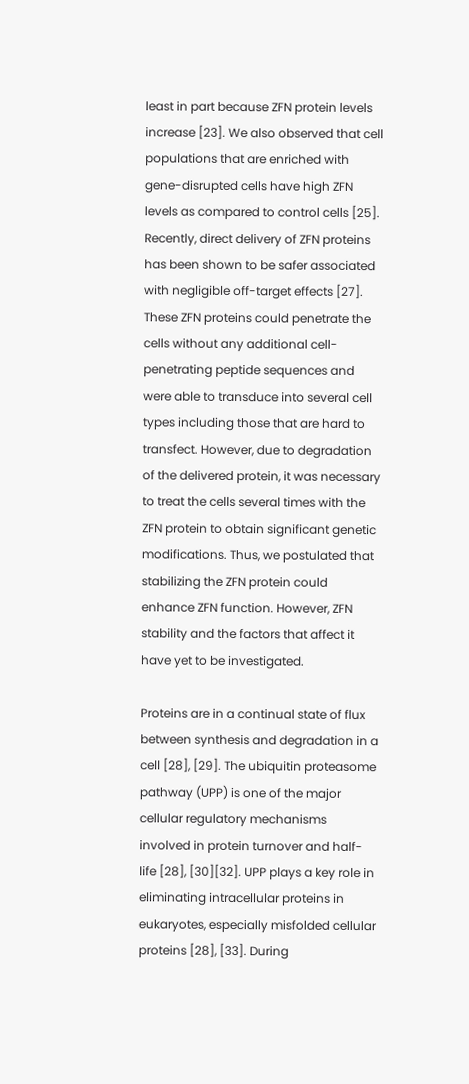least in part because ZFN protein levels increase [23]. We also observed that cell populations that are enriched with gene-disrupted cells have high ZFN levels as compared to control cells [25]. Recently, direct delivery of ZFN proteins has been shown to be safer associated with negligible off-target effects [27]. These ZFN proteins could penetrate the cells without any additional cell-penetrating peptide sequences and were able to transduce into several cell types including those that are hard to transfect. However, due to degradation of the delivered protein, it was necessary to treat the cells several times with the ZFN protein to obtain significant genetic modifications. Thus, we postulated that stabilizing the ZFN protein could enhance ZFN function. However, ZFN stability and the factors that affect it have yet to be investigated.

Proteins are in a continual state of flux between synthesis and degradation in a cell [28], [29]. The ubiquitin proteasome pathway (UPP) is one of the major cellular regulatory mechanisms involved in protein turnover and half-life [28], [30][32]. UPP plays a key role in eliminating intracellular proteins in eukaryotes, especially misfolded cellular proteins [28], [33]. During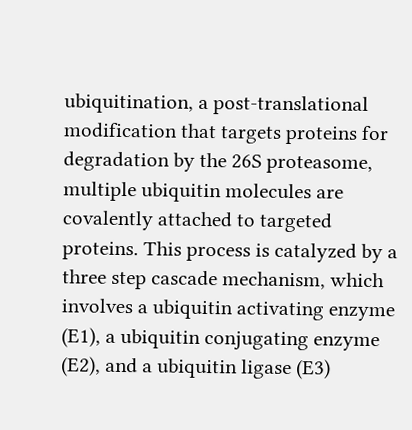ubiquitination, a post-translational modification that targets proteins for degradation by the 26S proteasome, multiple ubiquitin molecules are covalently attached to targeted proteins. This process is catalyzed by a three step cascade mechanism, which involves a ubiquitin activating enzyme (E1), a ubiquitin conjugating enzyme (E2), and a ubiquitin ligase (E3)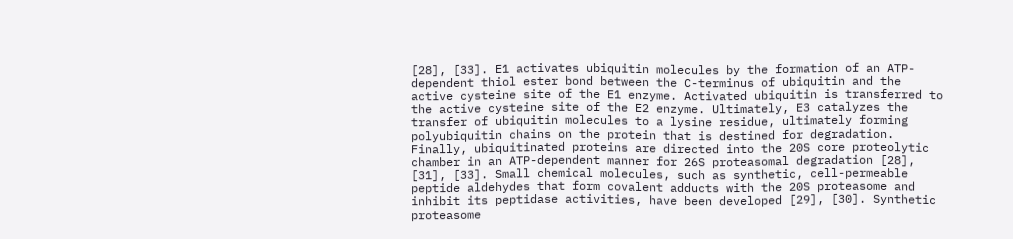[28], [33]. E1 activates ubiquitin molecules by the formation of an ATP-dependent thiol ester bond between the C-terminus of ubiquitin and the active cysteine site of the E1 enzyme. Activated ubiquitin is transferred to the active cysteine site of the E2 enzyme. Ultimately, E3 catalyzes the transfer of ubiquitin molecules to a lysine residue, ultimately forming polyubiquitin chains on the protein that is destined for degradation. Finally, ubiquitinated proteins are directed into the 20S core proteolytic chamber in an ATP-dependent manner for 26S proteasomal degradation [28], [31], [33]. Small chemical molecules, such as synthetic, cell-permeable peptide aldehydes that form covalent adducts with the 20S proteasome and inhibit its peptidase activities, have been developed [29], [30]. Synthetic proteasome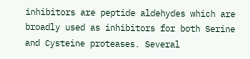inhibitors are peptide aldehydes which are broadly used as inhibitors for both Serine and Cysteine proteases. Several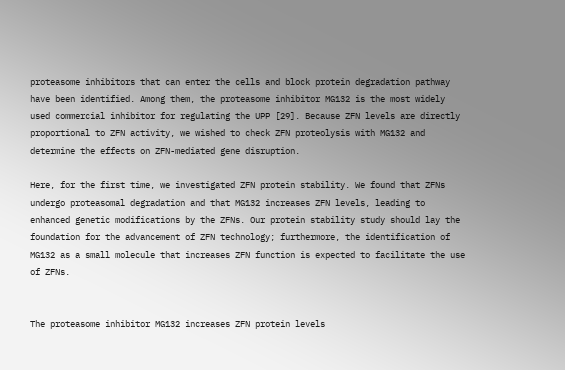proteasome inhibitors that can enter the cells and block protein degradation pathway have been identified. Among them, the proteasome inhibitor MG132 is the most widely used commercial inhibitor for regulating the UPP [29]. Because ZFN levels are directly proportional to ZFN activity, we wished to check ZFN proteolysis with MG132 and determine the effects on ZFN-mediated gene disruption.

Here, for the first time, we investigated ZFN protein stability. We found that ZFNs undergo proteasomal degradation and that MG132 increases ZFN levels, leading to enhanced genetic modifications by the ZFNs. Our protein stability study should lay the foundation for the advancement of ZFN technology; furthermore, the identification of MG132 as a small molecule that increases ZFN function is expected to facilitate the use of ZFNs.


The proteasome inhibitor MG132 increases ZFN protein levels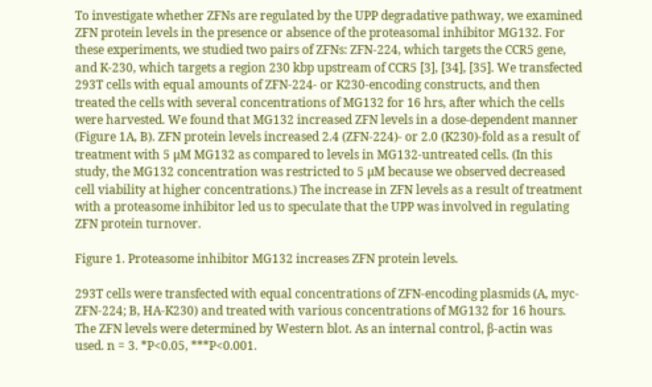To investigate whether ZFNs are regulated by the UPP degradative pathway, we examined ZFN protein levels in the presence or absence of the proteasomal inhibitor MG132. For these experiments, we studied two pairs of ZFNs: ZFN-224, which targets the CCR5 gene, and K-230, which targets a region 230 kbp upstream of CCR5 [3], [34], [35]. We transfected 293T cells with equal amounts of ZFN-224- or K230-encoding constructs, and then treated the cells with several concentrations of MG132 for 16 hrs, after which the cells were harvested. We found that MG132 increased ZFN levels in a dose-dependent manner (Figure 1A, B). ZFN protein levels increased 2.4 (ZFN-224)- or 2.0 (K230)-fold as a result of treatment with 5 µM MG132 as compared to levels in MG132-untreated cells. (In this study, the MG132 concentration was restricted to 5 µM because we observed decreased cell viability at higher concentrations.) The increase in ZFN levels as a result of treatment with a proteasome inhibitor led us to speculate that the UPP was involved in regulating ZFN protein turnover.

Figure 1. Proteasome inhibitor MG132 increases ZFN protein levels.

293T cells were transfected with equal concentrations of ZFN-encoding plasmids (A, myc-ZFN-224; B, HA-K230) and treated with various concentrations of MG132 for 16 hours. The ZFN levels were determined by Western blot. As an internal control, β-actin was used. n = 3. *P<0.05, ***P<0.001.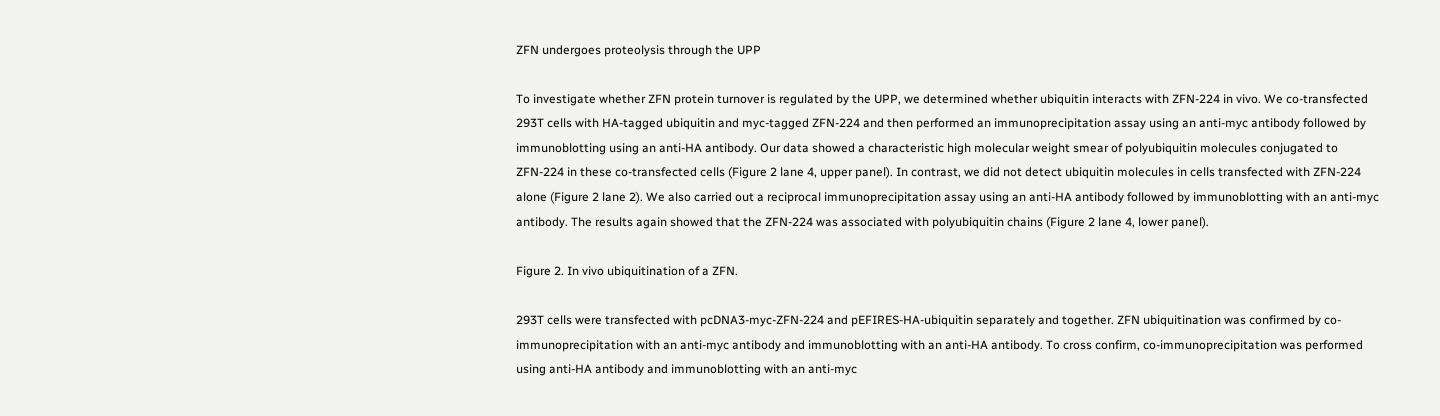ZFN undergoes proteolysis through the UPP

To investigate whether ZFN protein turnover is regulated by the UPP, we determined whether ubiquitin interacts with ZFN-224 in vivo. We co-transfected 293T cells with HA-tagged ubiquitin and myc-tagged ZFN-224 and then performed an immunoprecipitation assay using an anti-myc antibody followed by immunoblotting using an anti-HA antibody. Our data showed a characteristic high molecular weight smear of polyubiquitin molecules conjugated to ZFN-224 in these co-transfected cells (Figure 2 lane 4, upper panel). In contrast, we did not detect ubiquitin molecules in cells transfected with ZFN-224 alone (Figure 2 lane 2). We also carried out a reciprocal immunoprecipitation assay using an anti-HA antibody followed by immunoblotting with an anti-myc antibody. The results again showed that the ZFN-224 was associated with polyubiquitin chains (Figure 2 lane 4, lower panel).

Figure 2. In vivo ubiquitination of a ZFN.

293T cells were transfected with pcDNA3-myc-ZFN-224 and pEFIRES-HA-ubiquitin separately and together. ZFN ubiquitination was confirmed by co-immunoprecipitation with an anti-myc antibody and immunoblotting with an anti-HA antibody. To cross confirm, co-immunoprecipitation was performed using anti-HA antibody and immunoblotting with an anti-myc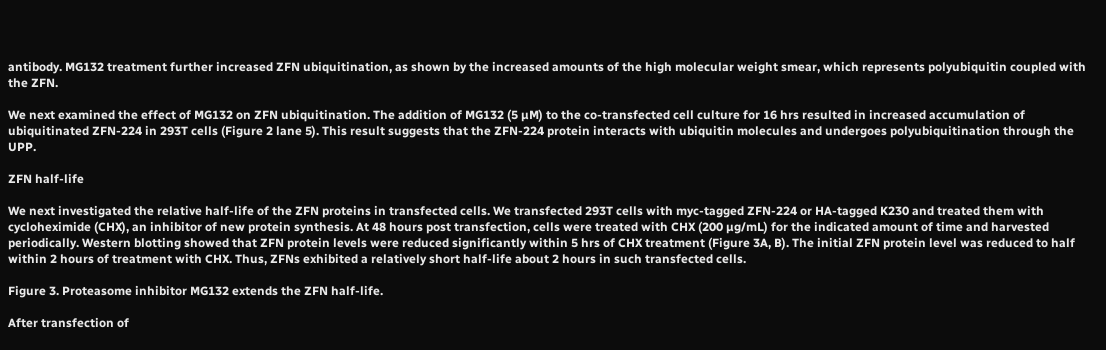antibody. MG132 treatment further increased ZFN ubiquitination, as shown by the increased amounts of the high molecular weight smear, which represents polyubiquitin coupled with the ZFN.

We next examined the effect of MG132 on ZFN ubiquitination. The addition of MG132 (5 µM) to the co-transfected cell culture for 16 hrs resulted in increased accumulation of ubiquitinated ZFN-224 in 293T cells (Figure 2 lane 5). This result suggests that the ZFN-224 protein interacts with ubiquitin molecules and undergoes polyubiquitination through the UPP.

ZFN half-life

We next investigated the relative half-life of the ZFN proteins in transfected cells. We transfected 293T cells with myc-tagged ZFN-224 or HA-tagged K230 and treated them with cycloheximide (CHX), an inhibitor of new protein synthesis. At 48 hours post transfection, cells were treated with CHX (200 µg/mL) for the indicated amount of time and harvested periodically. Western blotting showed that ZFN protein levels were reduced significantly within 5 hrs of CHX treatment (Figure 3A, B). The initial ZFN protein level was reduced to half within 2 hours of treatment with CHX. Thus, ZFNs exhibited a relatively short half-life about 2 hours in such transfected cells.

Figure 3. Proteasome inhibitor MG132 extends the ZFN half-life.

After transfection of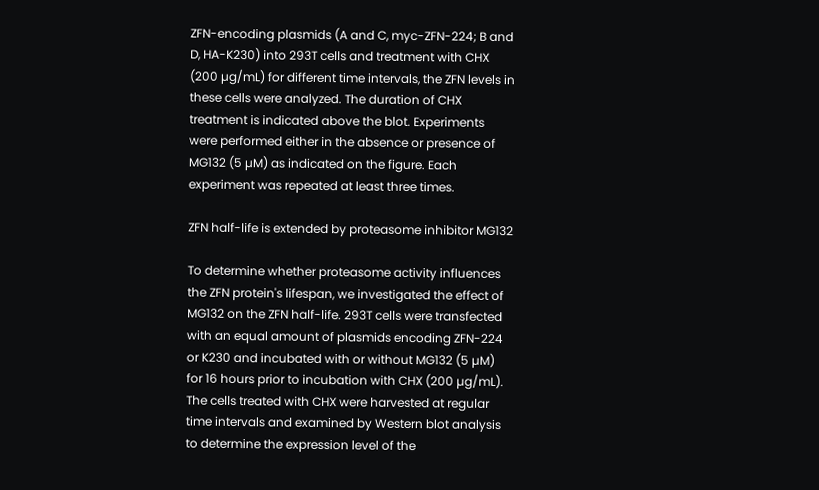ZFN-encoding plasmids (A and C, myc-ZFN-224; B and D, HA-K230) into 293T cells and treatment with CHX (200 µg/mL) for different time intervals, the ZFN levels in these cells were analyzed. The duration of CHX treatment is indicated above the blot. Experiments were performed either in the absence or presence of MG132 (5 µM) as indicated on the figure. Each experiment was repeated at least three times.

ZFN half-life is extended by proteasome inhibitor MG132

To determine whether proteasome activity influences the ZFN protein's lifespan, we investigated the effect of MG132 on the ZFN half-life. 293T cells were transfected with an equal amount of plasmids encoding ZFN-224 or K230 and incubated with or without MG132 (5 µM) for 16 hours prior to incubation with CHX (200 µg/mL). The cells treated with CHX were harvested at regular time intervals and examined by Western blot analysis to determine the expression level of the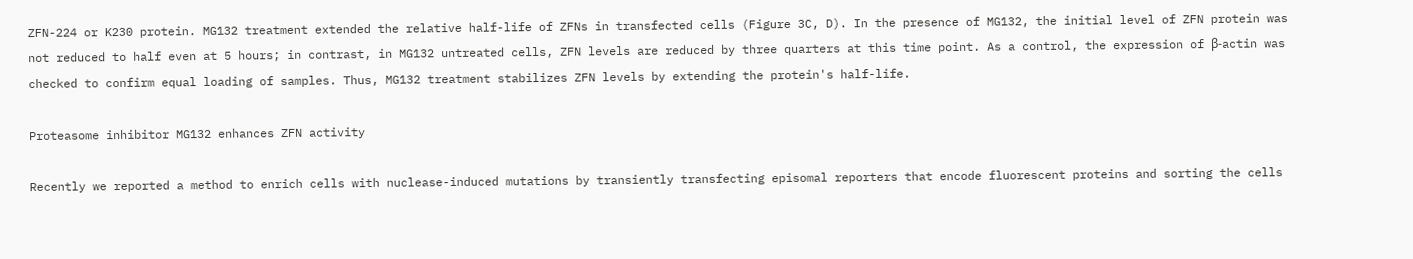ZFN-224 or K230 protein. MG132 treatment extended the relative half-life of ZFNs in transfected cells (Figure 3C, D). In the presence of MG132, the initial level of ZFN protein was not reduced to half even at 5 hours; in contrast, in MG132 untreated cells, ZFN levels are reduced by three quarters at this time point. As a control, the expression of β-actin was checked to confirm equal loading of samples. Thus, MG132 treatment stabilizes ZFN levels by extending the protein's half-life.

Proteasome inhibitor MG132 enhances ZFN activity

Recently we reported a method to enrich cells with nuclease-induced mutations by transiently transfecting episomal reporters that encode fluorescent proteins and sorting the cells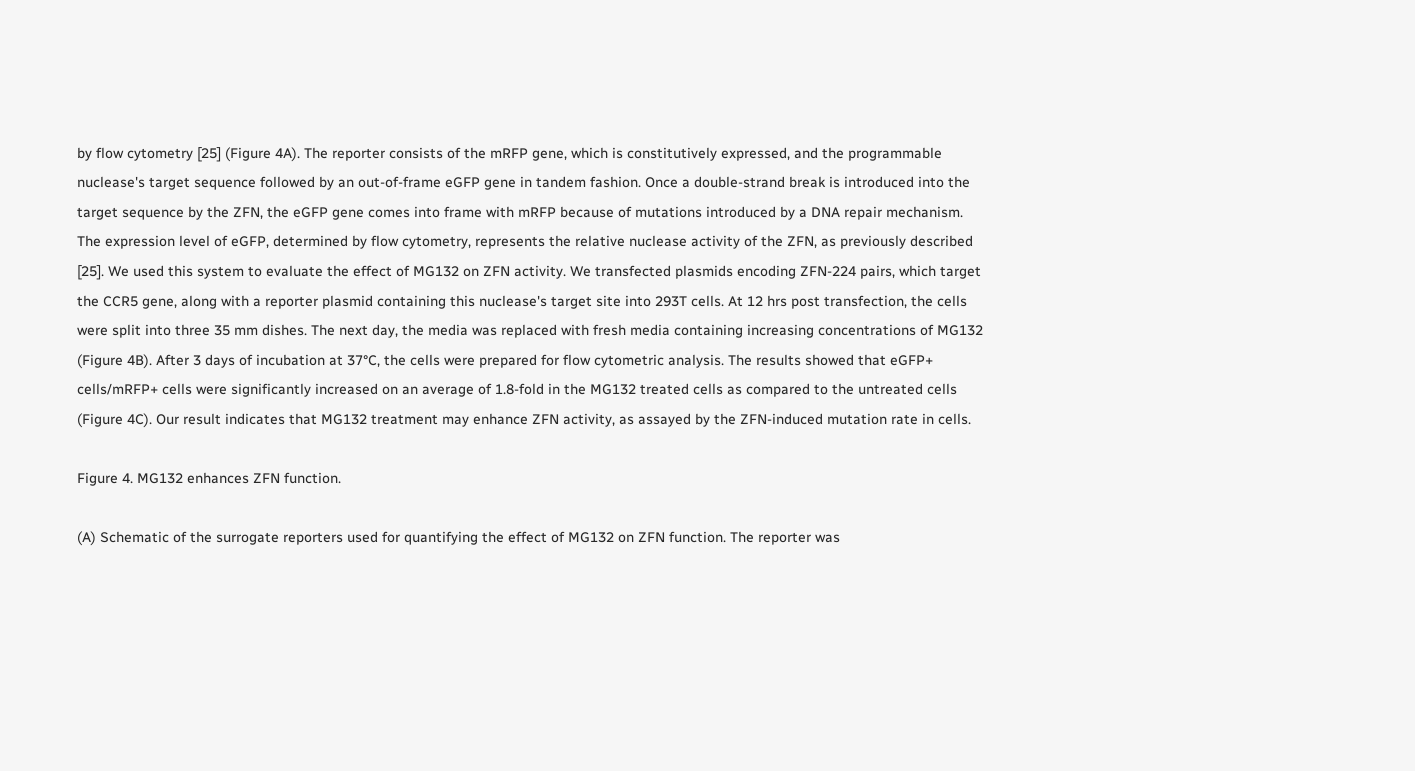by flow cytometry [25] (Figure 4A). The reporter consists of the mRFP gene, which is constitutively expressed, and the programmable nuclease's target sequence followed by an out-of-frame eGFP gene in tandem fashion. Once a double-strand break is introduced into the target sequence by the ZFN, the eGFP gene comes into frame with mRFP because of mutations introduced by a DNA repair mechanism. The expression level of eGFP, determined by flow cytometry, represents the relative nuclease activity of the ZFN, as previously described [25]. We used this system to evaluate the effect of MG132 on ZFN activity. We transfected plasmids encoding ZFN-224 pairs, which target the CCR5 gene, along with a reporter plasmid containing this nuclease's target site into 293T cells. At 12 hrs post transfection, the cells were split into three 35 mm dishes. The next day, the media was replaced with fresh media containing increasing concentrations of MG132 (Figure 4B). After 3 days of incubation at 37°C, the cells were prepared for flow cytometric analysis. The results showed that eGFP+ cells/mRFP+ cells were significantly increased on an average of 1.8-fold in the MG132 treated cells as compared to the untreated cells (Figure 4C). Our result indicates that MG132 treatment may enhance ZFN activity, as assayed by the ZFN-induced mutation rate in cells.

Figure 4. MG132 enhances ZFN function.

(A) Schematic of the surrogate reporters used for quantifying the effect of MG132 on ZFN function. The reporter was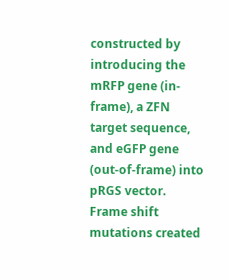constructed by introducing the mRFP gene (in-frame), a ZFN target sequence, and eGFP gene (out-of-frame) into pRGS vector. Frame shift mutations created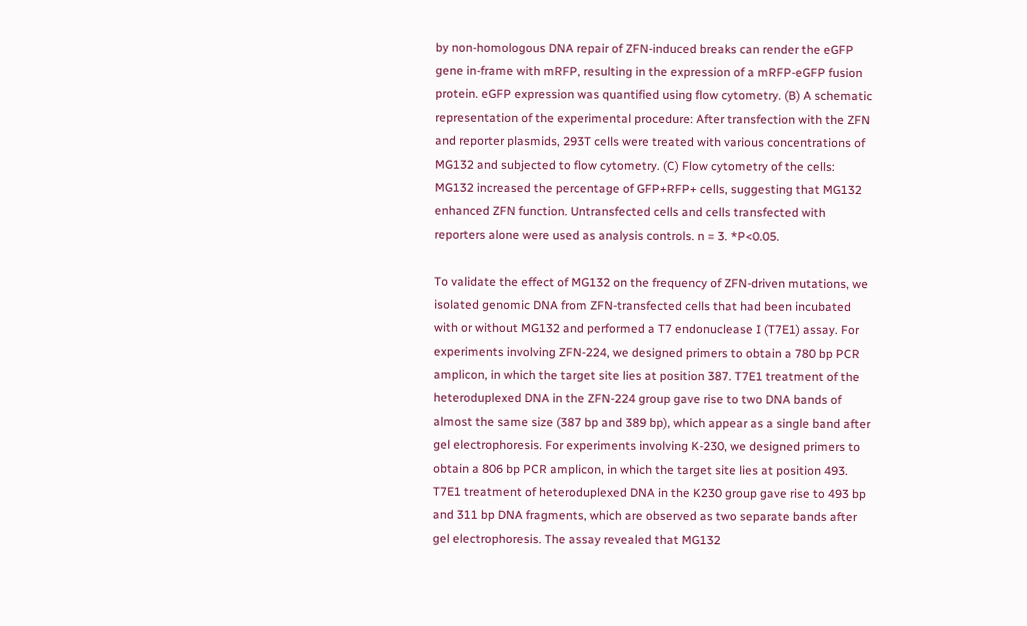by non-homologous DNA repair of ZFN-induced breaks can render the eGFP gene in-frame with mRFP, resulting in the expression of a mRFP-eGFP fusion protein. eGFP expression was quantified using flow cytometry. (B) A schematic representation of the experimental procedure: After transfection with the ZFN and reporter plasmids, 293T cells were treated with various concentrations of MG132 and subjected to flow cytometry. (C) Flow cytometry of the cells: MG132 increased the percentage of GFP+RFP+ cells, suggesting that MG132 enhanced ZFN function. Untransfected cells and cells transfected with reporters alone were used as analysis controls. n = 3. *P<0.05.

To validate the effect of MG132 on the frequency of ZFN-driven mutations, we isolated genomic DNA from ZFN-transfected cells that had been incubated with or without MG132 and performed a T7 endonuclease I (T7E1) assay. For experiments involving ZFN-224, we designed primers to obtain a 780 bp PCR amplicon, in which the target site lies at position 387. T7E1 treatment of the heteroduplexed DNA in the ZFN-224 group gave rise to two DNA bands of almost the same size (387 bp and 389 bp), which appear as a single band after gel electrophoresis. For experiments involving K-230, we designed primers to obtain a 806 bp PCR amplicon, in which the target site lies at position 493. T7E1 treatment of heteroduplexed DNA in the K230 group gave rise to 493 bp and 311 bp DNA fragments, which are observed as two separate bands after gel electrophoresis. The assay revealed that MG132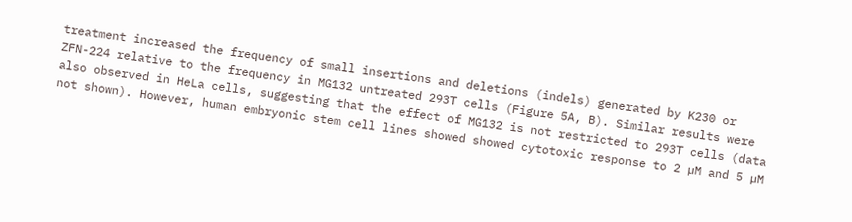treatment increased the frequency of small insertions and deletions (indels) generated by K230 or ZFN-224 relative to the frequency in MG132 untreated 293T cells (Figure 5A, B). Similar results were also observed in HeLa cells, suggesting that the effect of MG132 is not restricted to 293T cells (data not shown). However, human embryonic stem cell lines showed showed cytotoxic response to 2 µM and 5 µM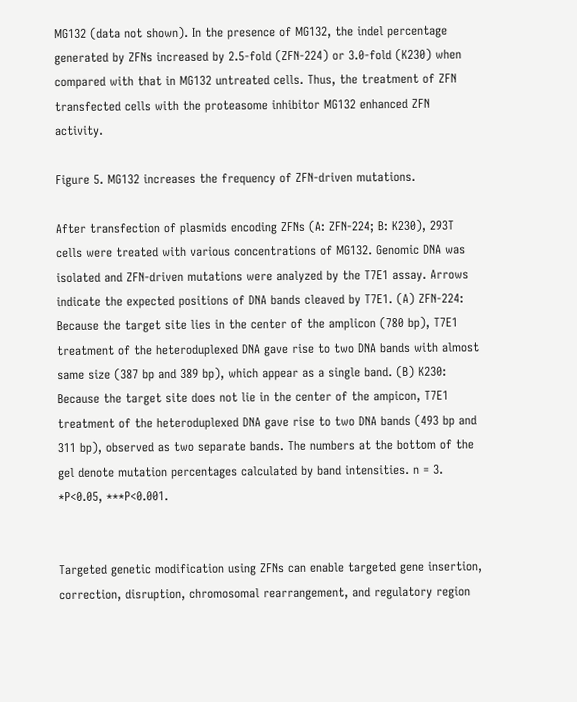MG132 (data not shown). In the presence of MG132, the indel percentage generated by ZFNs increased by 2.5-fold (ZFN-224) or 3.0-fold (K230) when compared with that in MG132 untreated cells. Thus, the treatment of ZFN transfected cells with the proteasome inhibitor MG132 enhanced ZFN activity.

Figure 5. MG132 increases the frequency of ZFN-driven mutations.

After transfection of plasmids encoding ZFNs (A: ZFN-224; B: K230), 293T cells were treated with various concentrations of MG132. Genomic DNA was isolated and ZFN-driven mutations were analyzed by the T7E1 assay. Arrows indicate the expected positions of DNA bands cleaved by T7E1. (A) ZFN-224: Because the target site lies in the center of the amplicon (780 bp), T7E1 treatment of the heteroduplexed DNA gave rise to two DNA bands with almost same size (387 bp and 389 bp), which appear as a single band. (B) K230: Because the target site does not lie in the center of the ampicon, T7E1 treatment of the heteroduplexed DNA gave rise to two DNA bands (493 bp and 311 bp), observed as two separate bands. The numbers at the bottom of the gel denote mutation percentages calculated by band intensities. n = 3. *P<0.05, ***P<0.001.


Targeted genetic modification using ZFNs can enable targeted gene insertion, correction, disruption, chromosomal rearrangement, and regulatory region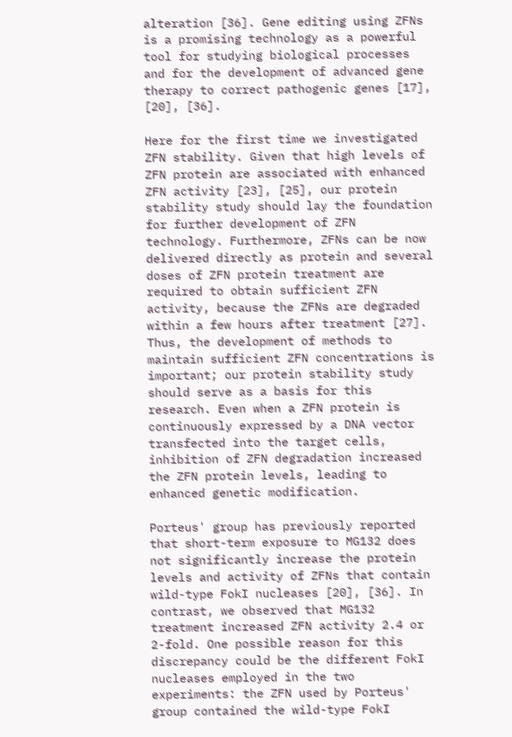alteration [36]. Gene editing using ZFNs is a promising technology as a powerful tool for studying biological processes and for the development of advanced gene therapy to correct pathogenic genes [17], [20], [36].

Here for the first time we investigated ZFN stability. Given that high levels of ZFN protein are associated with enhanced ZFN activity [23], [25], our protein stability study should lay the foundation for further development of ZFN technology. Furthermore, ZFNs can be now delivered directly as protein and several doses of ZFN protein treatment are required to obtain sufficient ZFN activity, because the ZFNs are degraded within a few hours after treatment [27]. Thus, the development of methods to maintain sufficient ZFN concentrations is important; our protein stability study should serve as a basis for this research. Even when a ZFN protein is continuously expressed by a DNA vector transfected into the target cells, inhibition of ZFN degradation increased the ZFN protein levels, leading to enhanced genetic modification.

Porteus' group has previously reported that short-term exposure to MG132 does not significantly increase the protein levels and activity of ZFNs that contain wild-type FokI nucleases [20], [36]. In contrast, we observed that MG132 treatment increased ZFN activity 2.4 or 2-fold. One possible reason for this discrepancy could be the different FokI nucleases employed in the two experiments: the ZFN used by Porteus' group contained the wild-type FokI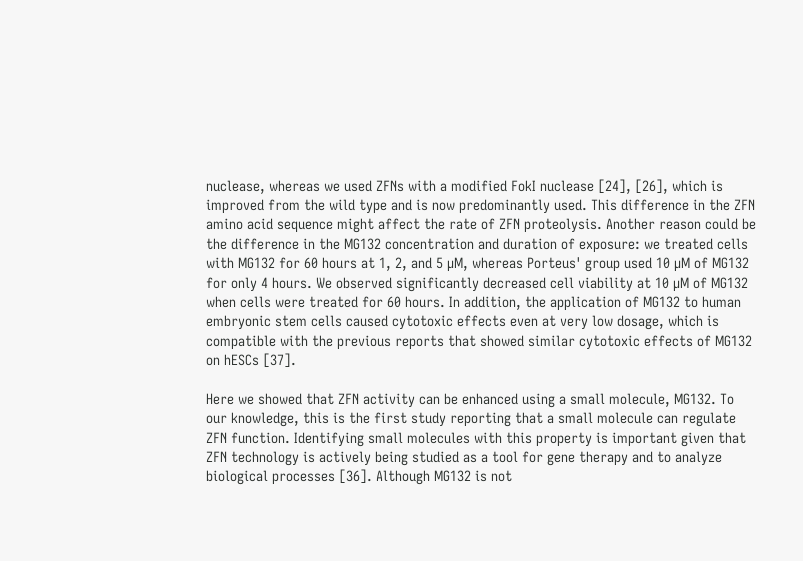nuclease, whereas we used ZFNs with a modified FokI nuclease [24], [26], which is improved from the wild type and is now predominantly used. This difference in the ZFN amino acid sequence might affect the rate of ZFN proteolysis. Another reason could be the difference in the MG132 concentration and duration of exposure: we treated cells with MG132 for 60 hours at 1, 2, and 5 µM, whereas Porteus' group used 10 µM of MG132 for only 4 hours. We observed significantly decreased cell viability at 10 µM of MG132 when cells were treated for 60 hours. In addition, the application of MG132 to human embryonic stem cells caused cytotoxic effects even at very low dosage, which is compatible with the previous reports that showed similar cytotoxic effects of MG132 on hESCs [37].

Here we showed that ZFN activity can be enhanced using a small molecule, MG132. To our knowledge, this is the first study reporting that a small molecule can regulate ZFN function. Identifying small molecules with this property is important given that ZFN technology is actively being studied as a tool for gene therapy and to analyze biological processes [36]. Although MG132 is not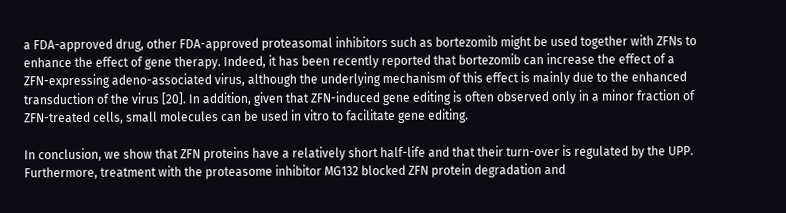a FDA-approved drug, other FDA-approved proteasomal inhibitors such as bortezomib might be used together with ZFNs to enhance the effect of gene therapy. Indeed, it has been recently reported that bortezomib can increase the effect of a ZFN-expressing adeno-associated virus, although the underlying mechanism of this effect is mainly due to the enhanced transduction of the virus [20]. In addition, given that ZFN-induced gene editing is often observed only in a minor fraction of ZFN-treated cells, small molecules can be used in vitro to facilitate gene editing.

In conclusion, we show that ZFN proteins have a relatively short half-life and that their turn-over is regulated by the UPP. Furthermore, treatment with the proteasome inhibitor MG132 blocked ZFN protein degradation and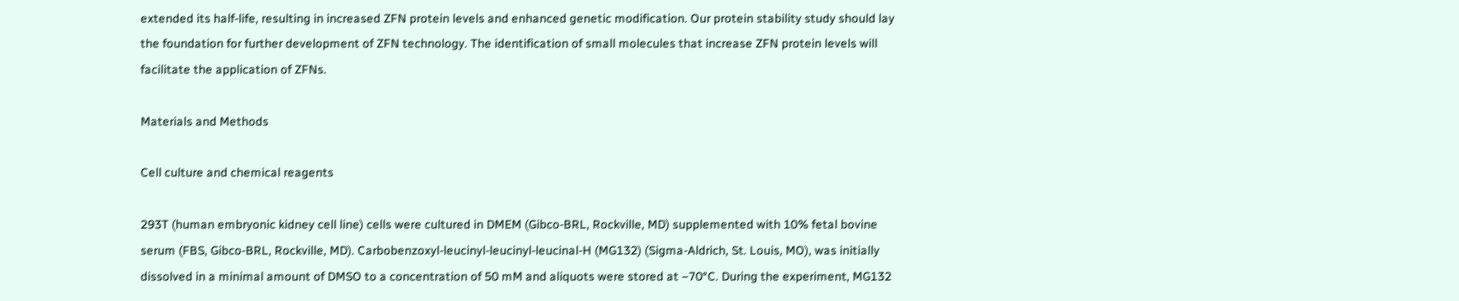extended its half-life, resulting in increased ZFN protein levels and enhanced genetic modification. Our protein stability study should lay the foundation for further development of ZFN technology. The identification of small molecules that increase ZFN protein levels will facilitate the application of ZFNs.

Materials and Methods

Cell culture and chemical reagents

293T (human embryonic kidney cell line) cells were cultured in DMEM (Gibco-BRL, Rockville, MD) supplemented with 10% fetal bovine serum (FBS, Gibco-BRL, Rockville, MD). Carbobenzoxyl-leucinyl-leucinyl-leucinal-H (MG132) (Sigma-Aldrich, St. Louis, MO), was initially dissolved in a minimal amount of DMSO to a concentration of 50 mM and aliquots were stored at −70°C. During the experiment, MG132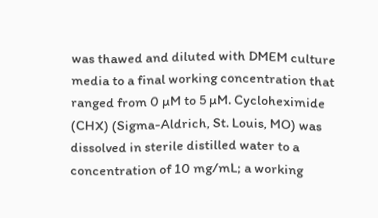was thawed and diluted with DMEM culture media to a final working concentration that ranged from 0 µM to 5 µM. Cycloheximide (CHX) (Sigma-Aldrich, St. Louis, MO) was dissolved in sterile distilled water to a concentration of 10 mg/mL; a working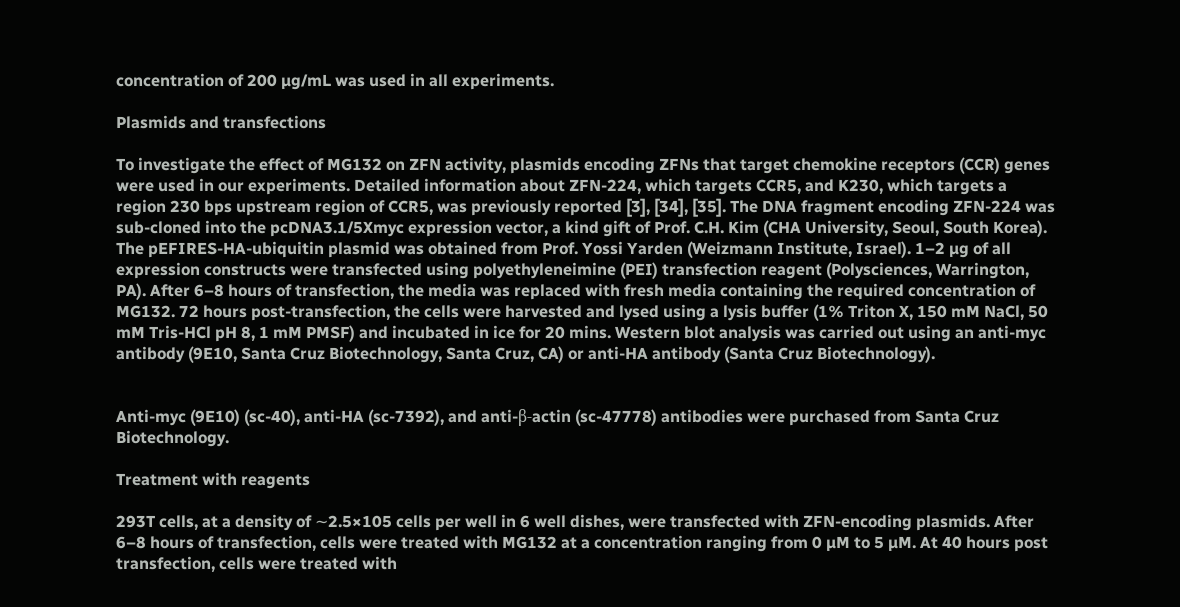concentration of 200 µg/mL was used in all experiments.

Plasmids and transfections

To investigate the effect of MG132 on ZFN activity, plasmids encoding ZFNs that target chemokine receptors (CCR) genes were used in our experiments. Detailed information about ZFN-224, which targets CCR5, and K230, which targets a region 230 bps upstream region of CCR5, was previously reported [3], [34], [35]. The DNA fragment encoding ZFN-224 was sub-cloned into the pcDNA3.1/5Xmyc expression vector, a kind gift of Prof. C.H. Kim (CHA University, Seoul, South Korea). The pEFIRES-HA-ubiquitin plasmid was obtained from Prof. Yossi Yarden (Weizmann Institute, Israel). 1–2 µg of all expression constructs were transfected using polyethyleneimine (PEI) transfection reagent (Polysciences, Warrington, PA). After 6–8 hours of transfection, the media was replaced with fresh media containing the required concentration of MG132. 72 hours post-transfection, the cells were harvested and lysed using a lysis buffer (1% Triton X, 150 mM NaCl, 50 mM Tris-HCl pH 8, 1 mM PMSF) and incubated in ice for 20 mins. Western blot analysis was carried out using an anti-myc antibody (9E10, Santa Cruz Biotechnology, Santa Cruz, CA) or anti-HA antibody (Santa Cruz Biotechnology).


Anti-myc (9E10) (sc-40), anti-HA (sc-7392), and anti-β-actin (sc-47778) antibodies were purchased from Santa Cruz Biotechnology.

Treatment with reagents

293T cells, at a density of ∼2.5×105 cells per well in 6 well dishes, were transfected with ZFN-encoding plasmids. After 6–8 hours of transfection, cells were treated with MG132 at a concentration ranging from 0 µM to 5 µM. At 40 hours post transfection, cells were treated with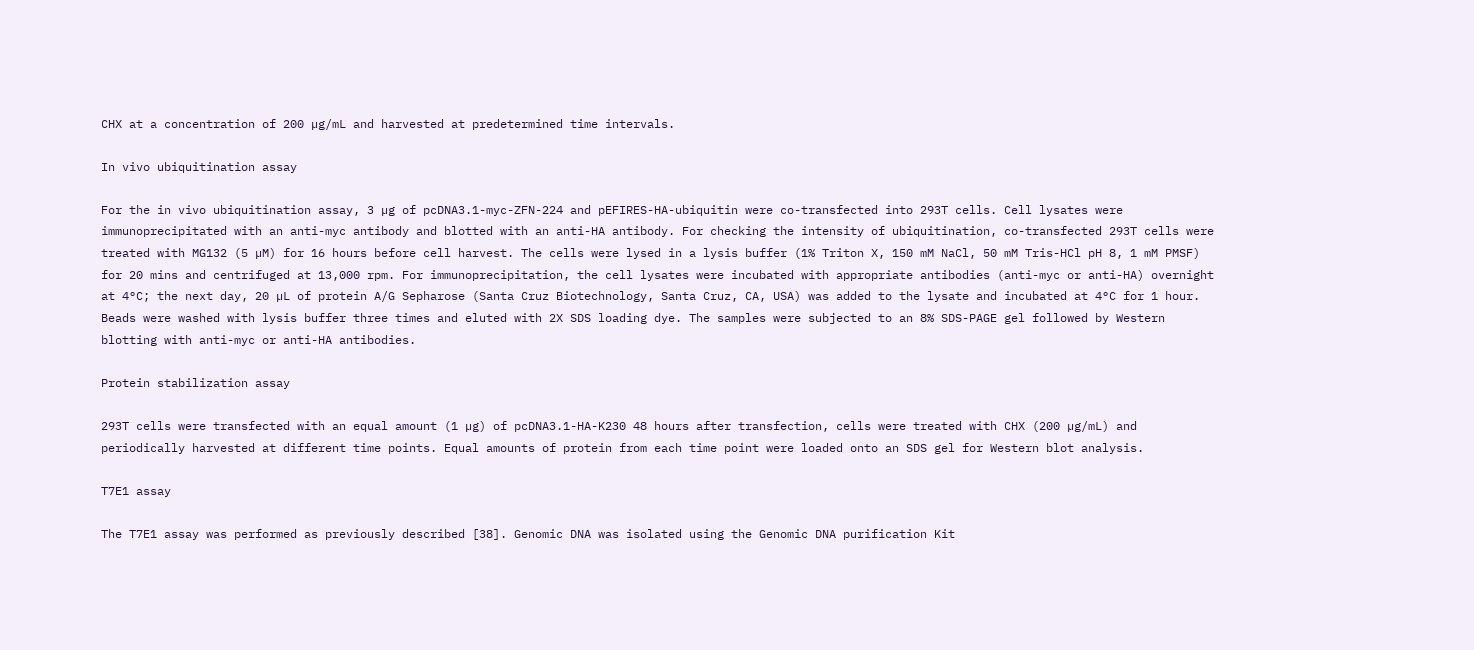CHX at a concentration of 200 µg/mL and harvested at predetermined time intervals.

In vivo ubiquitination assay

For the in vivo ubiquitination assay, 3 µg of pcDNA3.1-myc-ZFN-224 and pEFIRES-HA-ubiquitin were co-transfected into 293T cells. Cell lysates were immunoprecipitated with an anti-myc antibody and blotted with an anti-HA antibody. For checking the intensity of ubiquitination, co-transfected 293T cells were treated with MG132 (5 µM) for 16 hours before cell harvest. The cells were lysed in a lysis buffer (1% Triton X, 150 mM NaCl, 50 mM Tris-HCl pH 8, 1 mM PMSF) for 20 mins and centrifuged at 13,000 rpm. For immunoprecipitation, the cell lysates were incubated with appropriate antibodies (anti-myc or anti-HA) overnight at 4°C; the next day, 20 µL of protein A/G Sepharose (Santa Cruz Biotechnology, Santa Cruz, CA, USA) was added to the lysate and incubated at 4°C for 1 hour. Beads were washed with lysis buffer three times and eluted with 2X SDS loading dye. The samples were subjected to an 8% SDS-PAGE gel followed by Western blotting with anti-myc or anti-HA antibodies.

Protein stabilization assay

293T cells were transfected with an equal amount (1 µg) of pcDNA3.1-HA-K230 48 hours after transfection, cells were treated with CHX (200 µg/mL) and periodically harvested at different time points. Equal amounts of protein from each time point were loaded onto an SDS gel for Western blot analysis.

T7E1 assay

The T7E1 assay was performed as previously described [38]. Genomic DNA was isolated using the Genomic DNA purification Kit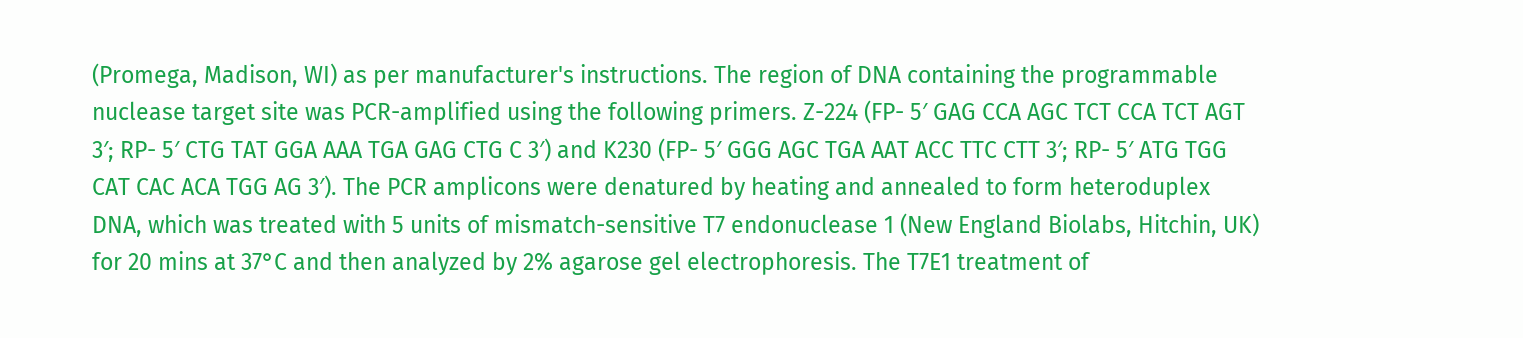(Promega, Madison, WI) as per manufacturer's instructions. The region of DNA containing the programmable nuclease target site was PCR-amplified using the following primers. Z-224 (FP- 5′ GAG CCA AGC TCT CCA TCT AGT 3′; RP- 5′ CTG TAT GGA AAA TGA GAG CTG C 3′) and K230 (FP- 5′ GGG AGC TGA AAT ACC TTC CTT 3′; RP- 5′ ATG TGG CAT CAC ACA TGG AG 3′). The PCR amplicons were denatured by heating and annealed to form heteroduplex DNA, which was treated with 5 units of mismatch-sensitive T7 endonuclease 1 (New England Biolabs, Hitchin, UK) for 20 mins at 37°C and then analyzed by 2% agarose gel electrophoresis. The T7E1 treatment of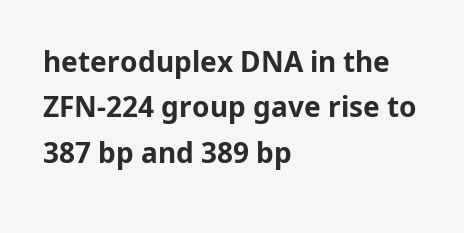heteroduplex DNA in the ZFN-224 group gave rise to 387 bp and 389 bp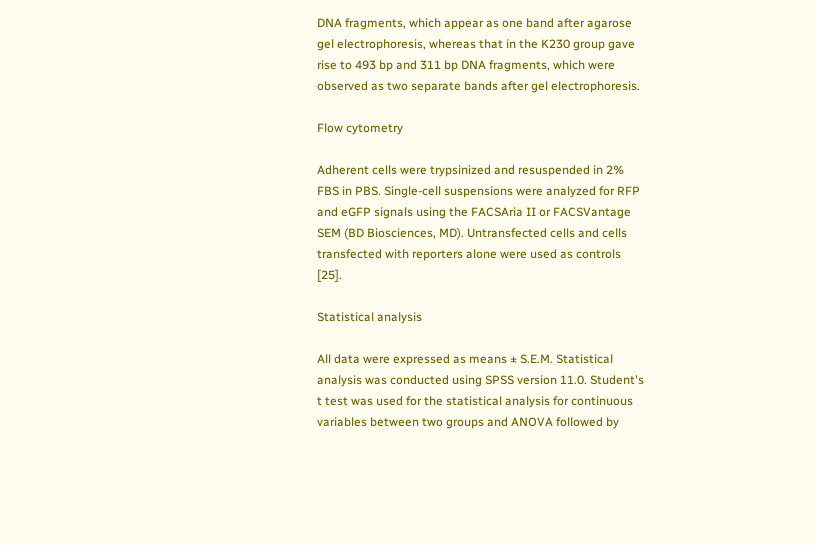DNA fragments, which appear as one band after agarose gel electrophoresis, whereas that in the K230 group gave rise to 493 bp and 311 bp DNA fragments, which were observed as two separate bands after gel electrophoresis.

Flow cytometry

Adherent cells were trypsinized and resuspended in 2% FBS in PBS. Single-cell suspensions were analyzed for RFP and eGFP signals using the FACSAria II or FACSVantage SEM (BD Biosciences, MD). Untransfected cells and cells transfected with reporters alone were used as controls [25].

Statistical analysis

All data were expressed as means ± S.E.M. Statistical analysis was conducted using SPSS version 11.0. Student's t test was used for the statistical analysis for continuous variables between two groups and ANOVA followed by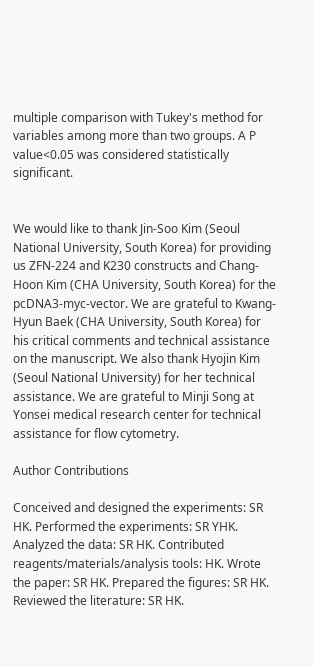multiple comparison with Tukey's method for variables among more than two groups. A P value<0.05 was considered statistically significant.


We would like to thank Jin-Soo Kim (Seoul National University, South Korea) for providing us ZFN-224 and K230 constructs and Chang-Hoon Kim (CHA University, South Korea) for the pcDNA3-myc-vector. We are grateful to Kwang-Hyun Baek (CHA University, South Korea) for his critical comments and technical assistance on the manuscript. We also thank Hyojin Kim (Seoul National University) for her technical assistance. We are grateful to Minji Song at Yonsei medical research center for technical assistance for flow cytometry.

Author Contributions

Conceived and designed the experiments: SR HK. Performed the experiments: SR YHK. Analyzed the data: SR HK. Contributed reagents/materials/analysis tools: HK. Wrote the paper: SR HK. Prepared the figures: SR HK. Reviewed the literature: SR HK.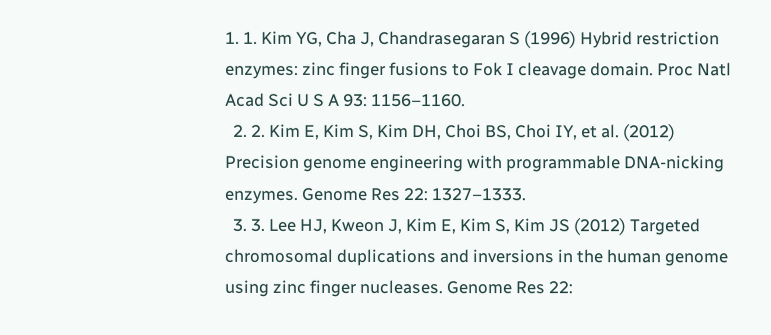1. 1. Kim YG, Cha J, Chandrasegaran S (1996) Hybrid restriction enzymes: zinc finger fusions to Fok I cleavage domain. Proc Natl Acad Sci U S A 93: 1156–1160.
  2. 2. Kim E, Kim S, Kim DH, Choi BS, Choi IY, et al. (2012) Precision genome engineering with programmable DNA-nicking enzymes. Genome Res 22: 1327–1333.
  3. 3. Lee HJ, Kweon J, Kim E, Kim S, Kim JS (2012) Targeted chromosomal duplications and inversions in the human genome using zinc finger nucleases. Genome Res 22: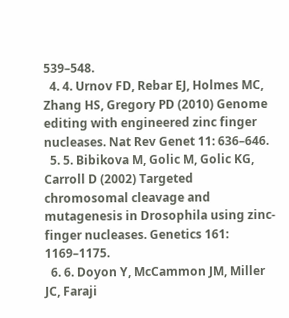539–548.
  4. 4. Urnov FD, Rebar EJ, Holmes MC, Zhang HS, Gregory PD (2010) Genome editing with engineered zinc finger nucleases. Nat Rev Genet 11: 636–646.
  5. 5. Bibikova M, Golic M, Golic KG, Carroll D (2002) Targeted chromosomal cleavage and mutagenesis in Drosophila using zinc-finger nucleases. Genetics 161: 1169–1175.
  6. 6. Doyon Y, McCammon JM, Miller JC, Faraji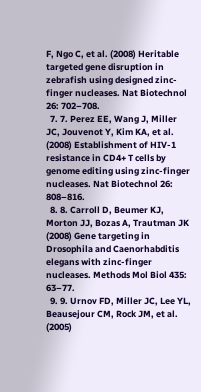F, Ngo C, et al. (2008) Heritable targeted gene disruption in zebrafish using designed zinc-finger nucleases. Nat Biotechnol 26: 702–708.
  7. 7. Perez EE, Wang J, Miller JC, Jouvenot Y, Kim KA, et al. (2008) Establishment of HIV-1 resistance in CD4+ T cells by genome editing using zinc-finger nucleases. Nat Biotechnol 26: 808–816.
  8. 8. Carroll D, Beumer KJ, Morton JJ, Bozas A, Trautman JK (2008) Gene targeting in Drosophila and Caenorhabditis elegans with zinc-finger nucleases. Methods Mol Biol 435: 63–77.
  9. 9. Urnov FD, Miller JC, Lee YL, Beausejour CM, Rock JM, et al. (2005)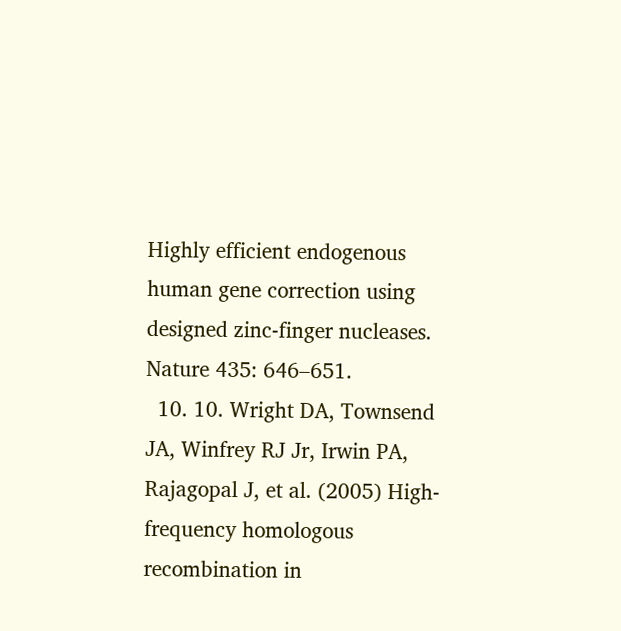Highly efficient endogenous human gene correction using designed zinc-finger nucleases. Nature 435: 646–651.
  10. 10. Wright DA, Townsend JA, Winfrey RJ Jr, Irwin PA, Rajagopal J, et al. (2005) High-frequency homologous recombination in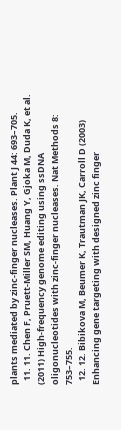plants mediated by zinc-finger nucleases. Plant J 44: 693–705.
  11. 11. Chen F, Pruett-Miller SM, Huang Y, Gjoka M, Duda K, et al. (2011) High-frequency genome editing using ssDNA oligonucleotides with zinc-finger nucleases. Nat Methods 8: 753–755.
  12. 12. Bibikova M, Beumer K, Trautman JK, Carroll D (2003) Enhancing gene targeting with designed zinc finger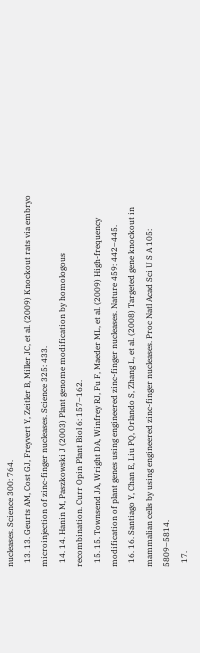nucleases. Science 300: 764.
  13. 13. Geurts AM, Cost GJ, Freyvert Y, Zeitler B, Miller JC, et al. (2009) Knockout rats via embryo microinjection of zinc-finger nucleases. Science 325: 433.
  14. 14. Hanin M, Paszkowski J (2003) Plant genome modification by homologous recombination. Curr Opin Plant Biol 6: 157–162.
  15. 15. Townsend JA, Wright DA, Winfrey RJ, Fu F, Maeder ML, et al. (2009) High-frequency modification of plant genes using engineered zinc-finger nucleases. Nature 459: 442–445.
  16. 16. Santiago Y, Chan E, Liu PQ, Orlando S, Zhang L, et al. (2008) Targeted gene knockout in mammalian cells by using engineered zinc-finger nucleases. Proc Natl Acad Sci U S A 105: 5809–5814.
  17.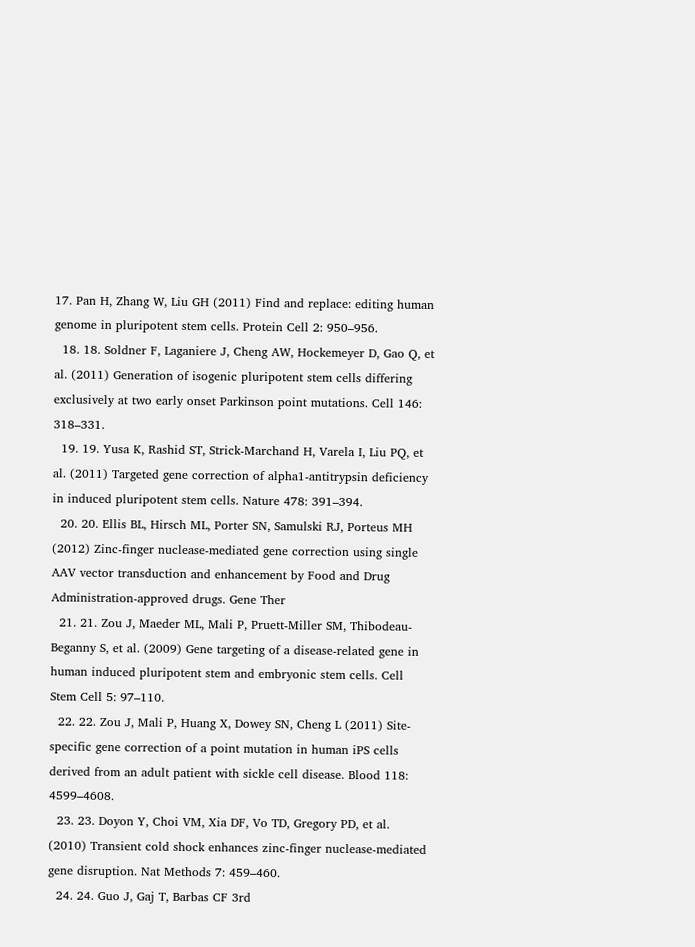17. Pan H, Zhang W, Liu GH (2011) Find and replace: editing human genome in pluripotent stem cells. Protein Cell 2: 950–956.
  18. 18. Soldner F, Laganiere J, Cheng AW, Hockemeyer D, Gao Q, et al. (2011) Generation of isogenic pluripotent stem cells differing exclusively at two early onset Parkinson point mutations. Cell 146: 318–331.
  19. 19. Yusa K, Rashid ST, Strick-Marchand H, Varela I, Liu PQ, et al. (2011) Targeted gene correction of alpha1-antitrypsin deficiency in induced pluripotent stem cells. Nature 478: 391–394.
  20. 20. Ellis BL, Hirsch ML, Porter SN, Samulski RJ, Porteus MH (2012) Zinc-finger nuclease-mediated gene correction using single AAV vector transduction and enhancement by Food and Drug Administration-approved drugs. Gene Ther
  21. 21. Zou J, Maeder ML, Mali P, Pruett-Miller SM, Thibodeau-Beganny S, et al. (2009) Gene targeting of a disease-related gene in human induced pluripotent stem and embryonic stem cells. Cell Stem Cell 5: 97–110.
  22. 22. Zou J, Mali P, Huang X, Dowey SN, Cheng L (2011) Site-specific gene correction of a point mutation in human iPS cells derived from an adult patient with sickle cell disease. Blood 118: 4599–4608.
  23. 23. Doyon Y, Choi VM, Xia DF, Vo TD, Gregory PD, et al. (2010) Transient cold shock enhances zinc-finger nuclease-mediated gene disruption. Nat Methods 7: 459–460.
  24. 24. Guo J, Gaj T, Barbas CF 3rd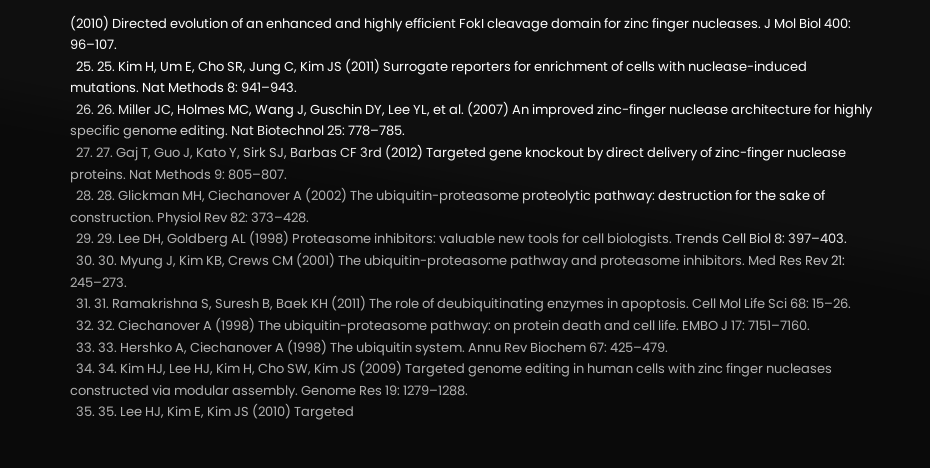(2010) Directed evolution of an enhanced and highly efficient FokI cleavage domain for zinc finger nucleases. J Mol Biol 400: 96–107.
  25. 25. Kim H, Um E, Cho SR, Jung C, Kim JS (2011) Surrogate reporters for enrichment of cells with nuclease-induced mutations. Nat Methods 8: 941–943.
  26. 26. Miller JC, Holmes MC, Wang J, Guschin DY, Lee YL, et al. (2007) An improved zinc-finger nuclease architecture for highly specific genome editing. Nat Biotechnol 25: 778–785.
  27. 27. Gaj T, Guo J, Kato Y, Sirk SJ, Barbas CF 3rd (2012) Targeted gene knockout by direct delivery of zinc-finger nuclease proteins. Nat Methods 9: 805–807.
  28. 28. Glickman MH, Ciechanover A (2002) The ubiquitin-proteasome proteolytic pathway: destruction for the sake of construction. Physiol Rev 82: 373–428.
  29. 29. Lee DH, Goldberg AL (1998) Proteasome inhibitors: valuable new tools for cell biologists. Trends Cell Biol 8: 397–403.
  30. 30. Myung J, Kim KB, Crews CM (2001) The ubiquitin-proteasome pathway and proteasome inhibitors. Med Res Rev 21: 245–273.
  31. 31. Ramakrishna S, Suresh B, Baek KH (2011) The role of deubiquitinating enzymes in apoptosis. Cell Mol Life Sci 68: 15–26.
  32. 32. Ciechanover A (1998) The ubiquitin-proteasome pathway: on protein death and cell life. EMBO J 17: 7151–7160.
  33. 33. Hershko A, Ciechanover A (1998) The ubiquitin system. Annu Rev Biochem 67: 425–479.
  34. 34. Kim HJ, Lee HJ, Kim H, Cho SW, Kim JS (2009) Targeted genome editing in human cells with zinc finger nucleases constructed via modular assembly. Genome Res 19: 1279–1288.
  35. 35. Lee HJ, Kim E, Kim JS (2010) Targeted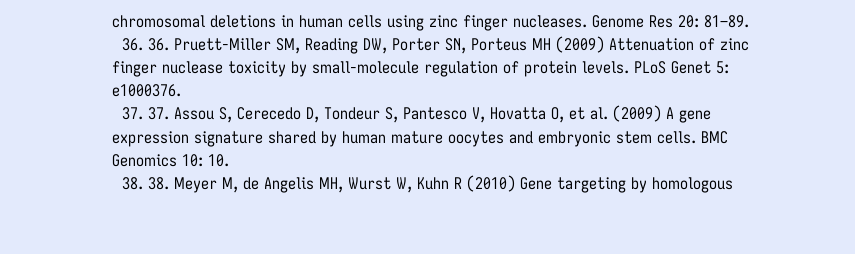chromosomal deletions in human cells using zinc finger nucleases. Genome Res 20: 81–89.
  36. 36. Pruett-Miller SM, Reading DW, Porter SN, Porteus MH (2009) Attenuation of zinc finger nuclease toxicity by small-molecule regulation of protein levels. PLoS Genet 5: e1000376.
  37. 37. Assou S, Cerecedo D, Tondeur S, Pantesco V, Hovatta O, et al. (2009) A gene expression signature shared by human mature oocytes and embryonic stem cells. BMC Genomics 10: 10.
  38. 38. Meyer M, de Angelis MH, Wurst W, Kuhn R (2010) Gene targeting by homologous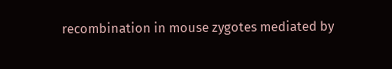recombination in mouse zygotes mediated by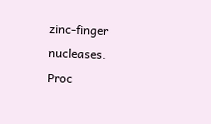zinc-finger nucleases. Proc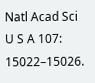Natl Acad Sci U S A 107: 15022–15026.